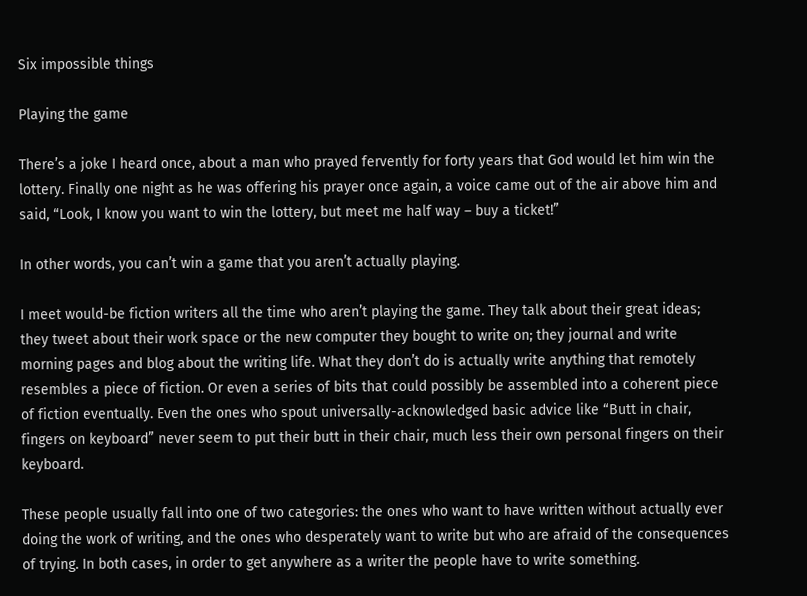Six impossible things

Playing the game

There’s a joke I heard once, about a man who prayed fervently for forty years that God would let him win the lottery. Finally one night as he was offering his prayer once again, a voice came out of the air above him and said, “Look, I know you want to win the lottery, but meet me half way – buy a ticket!”

In other words, you can’t win a game that you aren’t actually playing.

I meet would-be fiction writers all the time who aren’t playing the game. They talk about their great ideas; they tweet about their work space or the new computer they bought to write on; they journal and write morning pages and blog about the writing life. What they don’t do is actually write anything that remotely resembles a piece of fiction. Or even a series of bits that could possibly be assembled into a coherent piece of fiction eventually. Even the ones who spout universally-acknowledged basic advice like “Butt in chair, fingers on keyboard” never seem to put their butt in their chair, much less their own personal fingers on their keyboard.

These people usually fall into one of two categories: the ones who want to have written without actually ever doing the work of writing, and the ones who desperately want to write but who are afraid of the consequences of trying. In both cases, in order to get anywhere as a writer the people have to write something.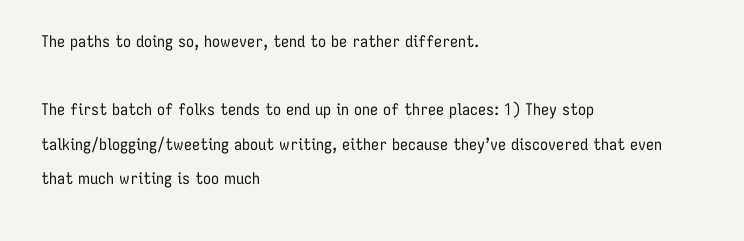The paths to doing so, however, tend to be rather different.

The first batch of folks tends to end up in one of three places: 1) They stop talking/blogging/tweeting about writing, either because they’ve discovered that even that much writing is too much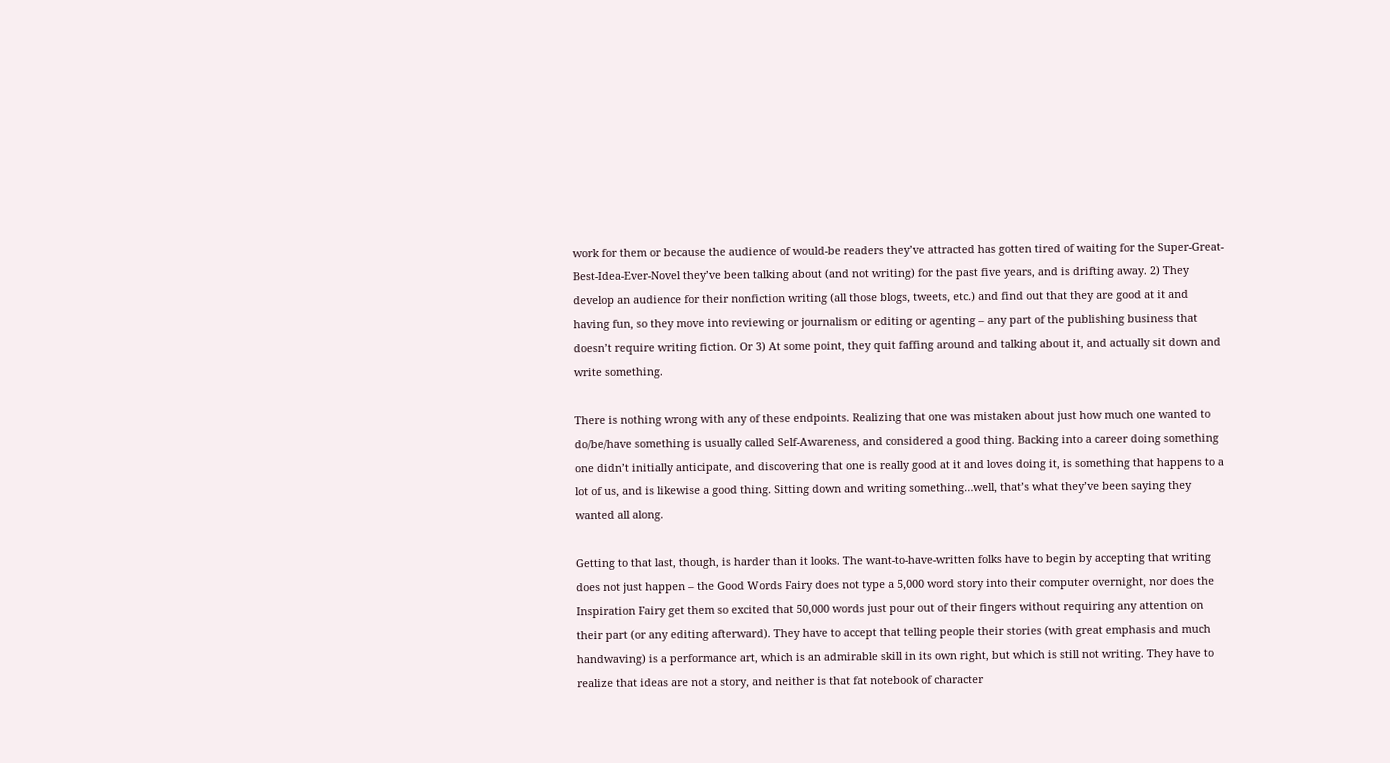work for them or because the audience of would-be readers they’ve attracted has gotten tired of waiting for the Super-Great-Best-Idea-Ever-Novel they’ve been talking about (and not writing) for the past five years, and is drifting away. 2) They develop an audience for their nonfiction writing (all those blogs, tweets, etc.) and find out that they are good at it and having fun, so they move into reviewing or journalism or editing or agenting – any part of the publishing business that doesn’t require writing fiction. Or 3) At some point, they quit faffing around and talking about it, and actually sit down and write something.

There is nothing wrong with any of these endpoints. Realizing that one was mistaken about just how much one wanted to do/be/have something is usually called Self-Awareness, and considered a good thing. Backing into a career doing something one didn’t initially anticipate, and discovering that one is really good at it and loves doing it, is something that happens to a lot of us, and is likewise a good thing. Sitting down and writing something…well, that’s what they’ve been saying they wanted all along.

Getting to that last, though, is harder than it looks. The want-to-have-written folks have to begin by accepting that writing does not just happen – the Good Words Fairy does not type a 5,000 word story into their computer overnight, nor does the Inspiration Fairy get them so excited that 50,000 words just pour out of their fingers without requiring any attention on their part (or any editing afterward). They have to accept that telling people their stories (with great emphasis and much handwaving) is a performance art, which is an admirable skill in its own right, but which is still not writing. They have to realize that ideas are not a story, and neither is that fat notebook of character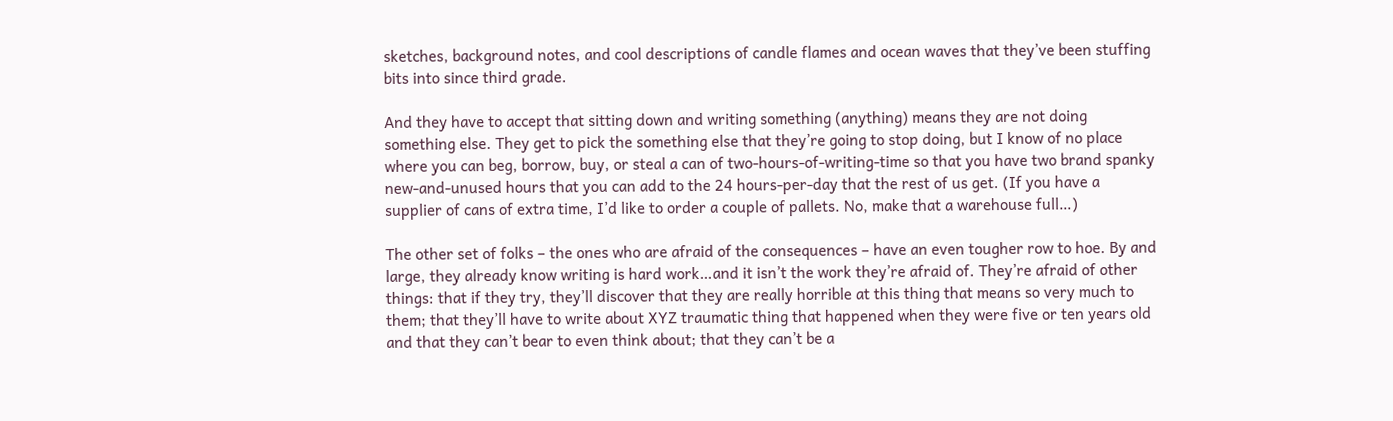sketches, background notes, and cool descriptions of candle flames and ocean waves that they’ve been stuffing bits into since third grade.

And they have to accept that sitting down and writing something (anything) means they are not doing something else. They get to pick the something else that they’re going to stop doing, but I know of no place where you can beg, borrow, buy, or steal a can of two-hours-of-writing-time so that you have two brand spanky new-and-unused hours that you can add to the 24 hours-per-day that the rest of us get. (If you have a supplier of cans of extra time, I’d like to order a couple of pallets. No, make that a warehouse full…)

The other set of folks – the ones who are afraid of the consequences – have an even tougher row to hoe. By and large, they already know writing is hard work…and it isn’t the work they’re afraid of. They’re afraid of other things: that if they try, they’ll discover that they are really horrible at this thing that means so very much to them; that they’ll have to write about XYZ traumatic thing that happened when they were five or ten years old and that they can’t bear to even think about; that they can’t be a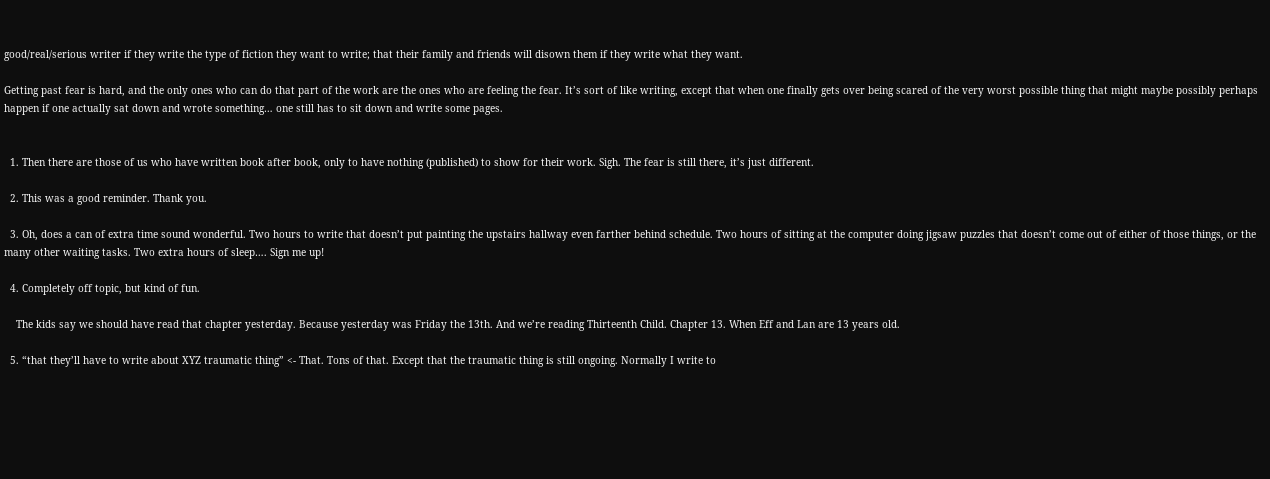good/real/serious writer if they write the type of fiction they want to write; that their family and friends will disown them if they write what they want.

Getting past fear is hard, and the only ones who can do that part of the work are the ones who are feeling the fear. It’s sort of like writing, except that when one finally gets over being scared of the very worst possible thing that might maybe possibly perhaps happen if one actually sat down and wrote something… one still has to sit down and write some pages.


  1. Then there are those of us who have written book after book, only to have nothing (published) to show for their work. Sigh. The fear is still there, it’s just different.

  2. This was a good reminder. Thank you.

  3. Oh, does a can of extra time sound wonderful. Two hours to write that doesn’t put painting the upstairs hallway even farther behind schedule. Two hours of sitting at the computer doing jigsaw puzzles that doesn’t come out of either of those things, or the many other waiting tasks. Two extra hours of sleep…. Sign me up!

  4. Completely off topic, but kind of fun.

    The kids say we should have read that chapter yesterday. Because yesterday was Friday the 13th. And we’re reading Thirteenth Child. Chapter 13. When Eff and Lan are 13 years old.

  5. “that they’ll have to write about XYZ traumatic thing” <- That. Tons of that. Except that the traumatic thing is still ongoing. Normally I write to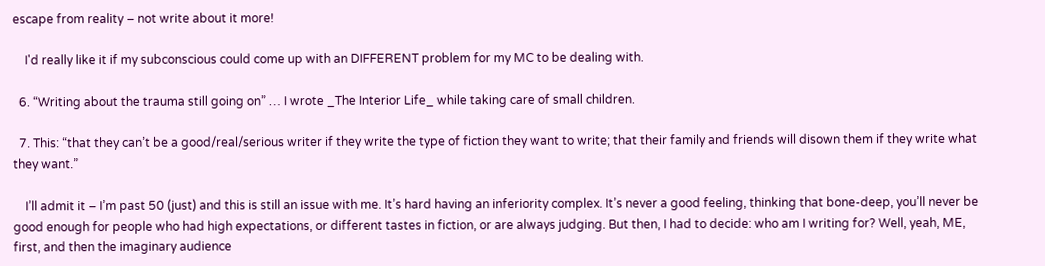escape from reality – not write about it more!

    I'd really like it if my subconscious could come up with an DIFFERENT problem for my MC to be dealing with.

  6. “Writing about the trauma still going on” … I wrote _The Interior Life_ while taking care of small children.

  7. This: “that they can’t be a good/real/serious writer if they write the type of fiction they want to write; that their family and friends will disown them if they write what they want.”

    I’ll admit it – I’m past 50 (just) and this is still an issue with me. It’s hard having an inferiority complex. It’s never a good feeling, thinking that bone-deep, you’ll never be good enough for people who had high expectations, or different tastes in fiction, or are always judging. But then, I had to decide: who am I writing for? Well, yeah, ME, first, and then the imaginary audience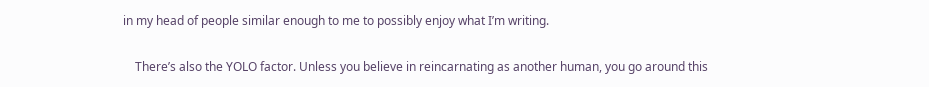in my head of people similar enough to me to possibly enjoy what I’m writing.

    There’s also the YOLO factor. Unless you believe in reincarnating as another human, you go around this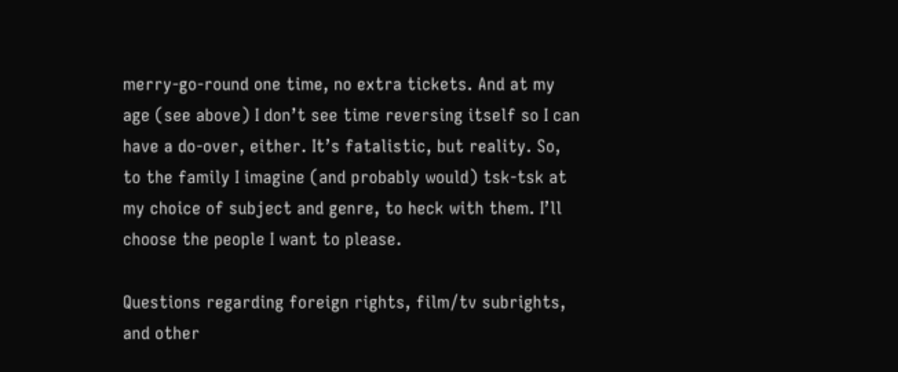merry-go-round one time, no extra tickets. And at my age (see above) I don’t see time reversing itself so I can have a do-over, either. It’s fatalistic, but reality. So, to the family I imagine (and probably would) tsk-tsk at my choice of subject and genre, to heck with them. I’ll choose the people I want to please.

Questions regarding foreign rights, film/tv subrights, and other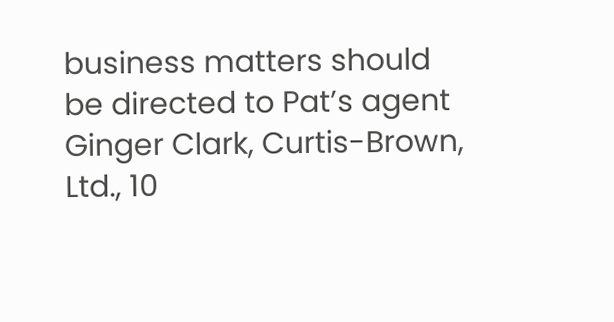business matters should be directed to Pat’s agent Ginger Clark, Curtis-Brown, Ltd., 10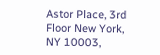Astor Place, 3rd Floor New York, NY 10003,